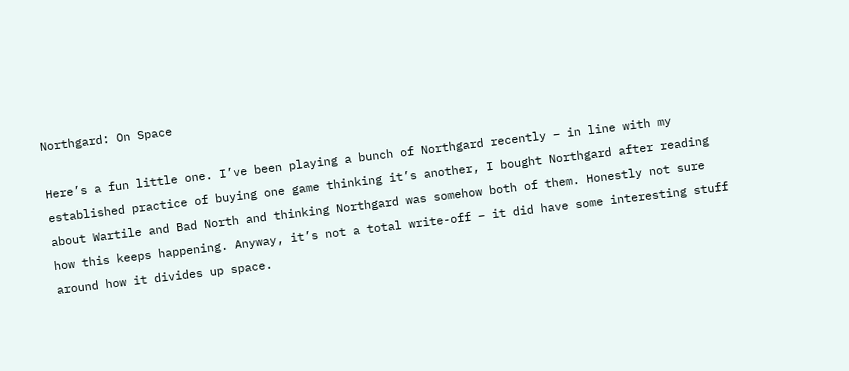Northgard: On Space

Here’s a fun little one. I’ve been playing a bunch of Northgard recently – in line with my established practice of buying one game thinking it’s another, I bought Northgard after reading about Wartile and Bad North and thinking Northgard was somehow both of them. Honestly not sure how this keeps happening. Anyway, it’s not a total write-off – it did have some interesting stuff around how it divides up space.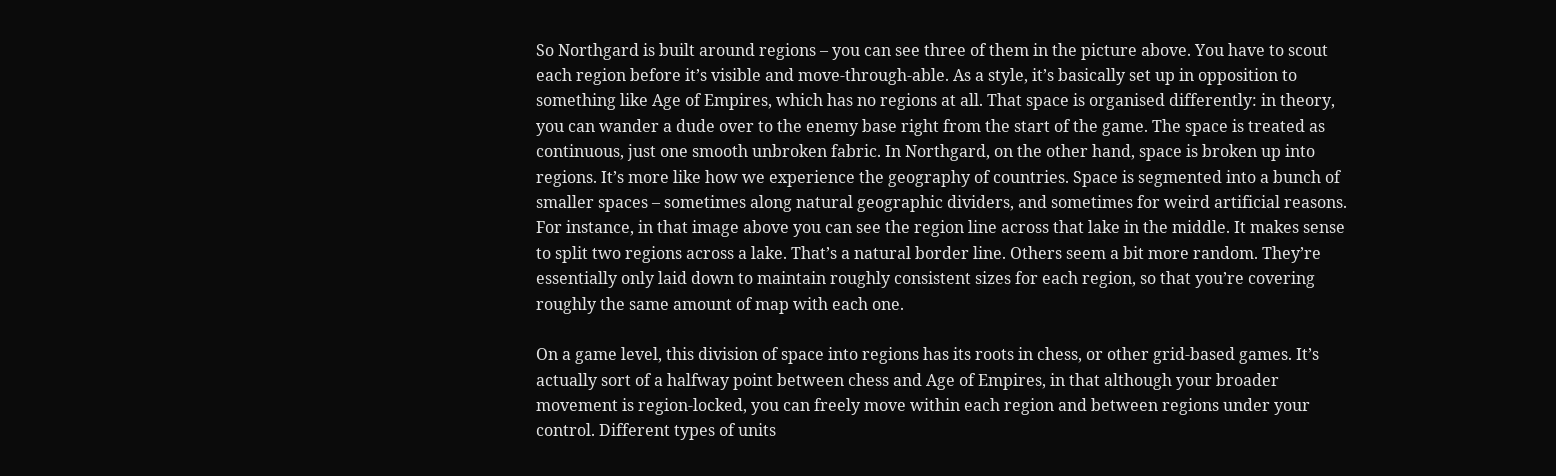So Northgard is built around regions – you can see three of them in the picture above. You have to scout each region before it’s visible and move-through-able. As a style, it’s basically set up in opposition to something like Age of Empires, which has no regions at all. That space is organised differently: in theory, you can wander a dude over to the enemy base right from the start of the game. The space is treated as continuous, just one smooth unbroken fabric. In Northgard, on the other hand, space is broken up into regions. It’s more like how we experience the geography of countries. Space is segmented into a bunch of smaller spaces – sometimes along natural geographic dividers, and sometimes for weird artificial reasons. For instance, in that image above you can see the region line across that lake in the middle. It makes sense to split two regions across a lake. That’s a natural border line. Others seem a bit more random. They’re essentially only laid down to maintain roughly consistent sizes for each region, so that you’re covering roughly the same amount of map with each one.

On a game level, this division of space into regions has its roots in chess, or other grid-based games. It’s actually sort of a halfway point between chess and Age of Empires, in that although your broader movement is region-locked, you can freely move within each region and between regions under your control. Different types of units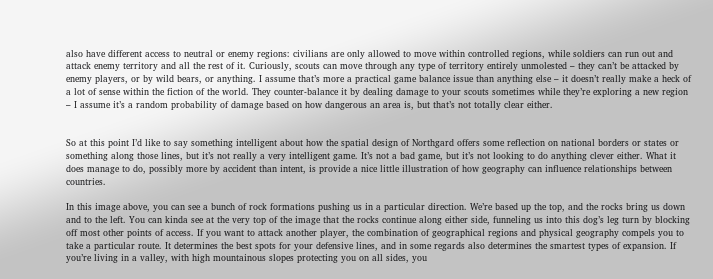also have different access to neutral or enemy regions: civilians are only allowed to move within controlled regions, while soldiers can run out and attack enemy territory and all the rest of it. Curiously, scouts can move through any type of territory entirely unmolested – they can’t be attacked by enemy players, or by wild bears, or anything. I assume that’s more a practical game balance issue than anything else – it doesn’t really make a heck of a lot of sense within the fiction of the world. They counter-balance it by dealing damage to your scouts sometimes while they’re exploring a new region – I assume it’s a random probability of damage based on how dangerous an area is, but that’s not totally clear either.


So at this point I’d like to say something intelligent about how the spatial design of Northgard offers some reflection on national borders or states or something along those lines, but it’s not really a very intelligent game. It’s not a bad game, but it’s not looking to do anything clever either. What it does manage to do, possibly more by accident than intent, is provide a nice little illustration of how geography can influence relationships between countries.

In this image above, you can see a bunch of rock formations pushing us in a particular direction. We’re based up the top, and the rocks bring us down and to the left. You can kinda see at the very top of the image that the rocks continue along either side, funneling us into this dog’s leg turn by blocking off most other points of access. If you want to attack another player, the combination of geographical regions and physical geography compels you to take a particular route. It determines the best spots for your defensive lines, and in some regards also determines the smartest types of expansion. If you’re living in a valley, with high mountainous slopes protecting you on all sides, you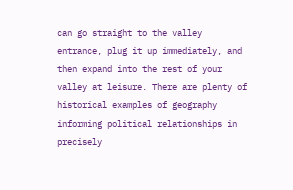can go straight to the valley entrance, plug it up immediately, and then expand into the rest of your valley at leisure. There are plenty of historical examples of geography informing political relationships in precisely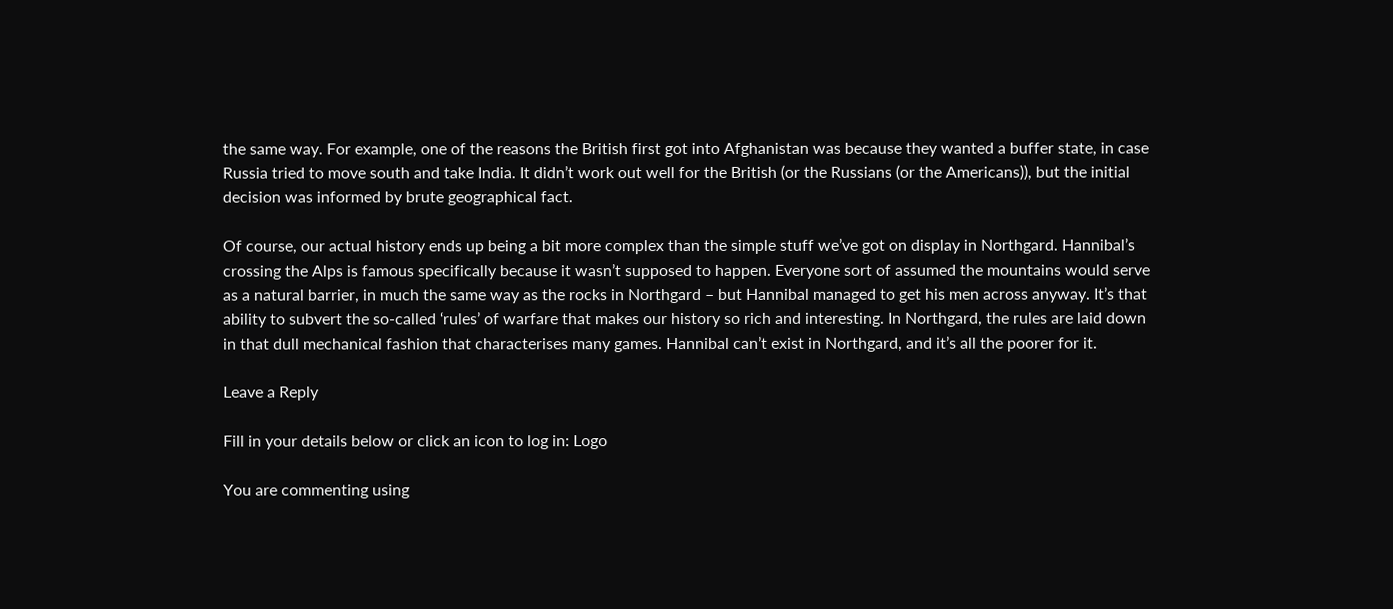the same way. For example, one of the reasons the British first got into Afghanistan was because they wanted a buffer state, in case Russia tried to move south and take India. It didn’t work out well for the British (or the Russians (or the Americans)), but the initial decision was informed by brute geographical fact.

Of course, our actual history ends up being a bit more complex than the simple stuff we’ve got on display in Northgard. Hannibal’s crossing the Alps is famous specifically because it wasn’t supposed to happen. Everyone sort of assumed the mountains would serve as a natural barrier, in much the same way as the rocks in Northgard – but Hannibal managed to get his men across anyway. It’s that ability to subvert the so-called ‘rules’ of warfare that makes our history so rich and interesting. In Northgard, the rules are laid down in that dull mechanical fashion that characterises many games. Hannibal can’t exist in Northgard, and it’s all the poorer for it.

Leave a Reply

Fill in your details below or click an icon to log in: Logo

You are commenting using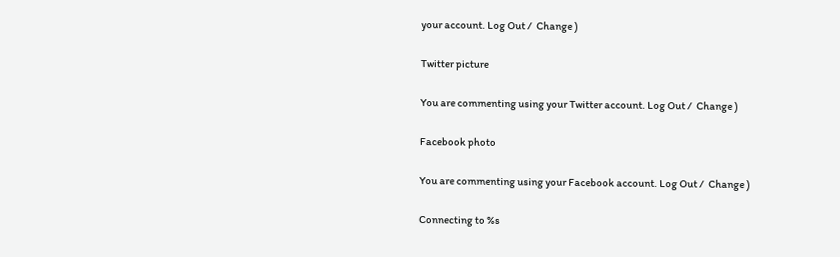your account. Log Out /  Change )

Twitter picture

You are commenting using your Twitter account. Log Out /  Change )

Facebook photo

You are commenting using your Facebook account. Log Out /  Change )

Connecting to %s